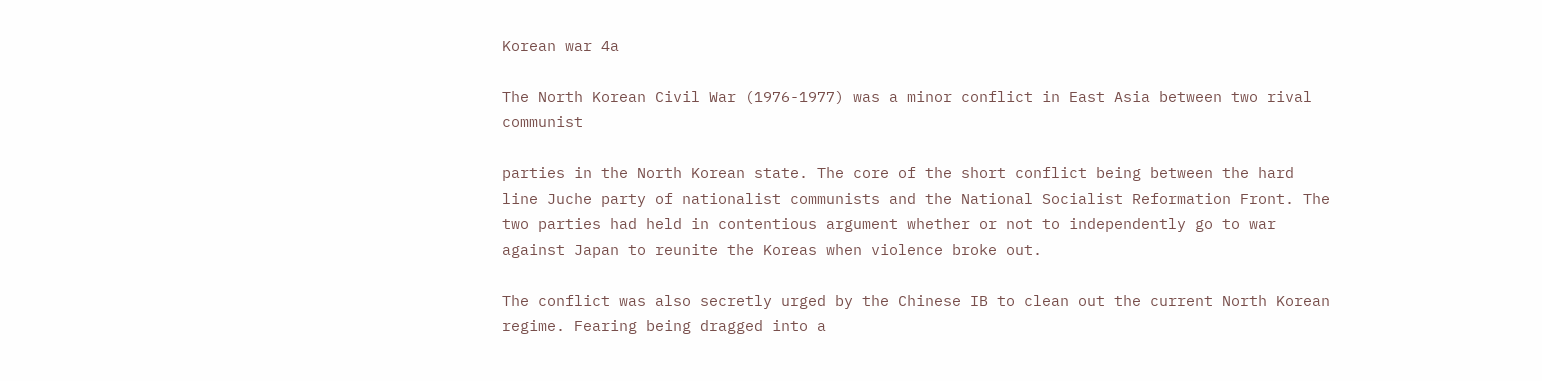Korean war 4a

The North Korean Civil War (1976-1977) was a minor conflict in East Asia between two rival communist

parties in the North Korean state. The core of the short conflict being between the hard line Juche party of nationalist communists and the National Socialist Reformation Front. The two parties had held in contentious argument whether or not to independently go to war against Japan to reunite the Koreas when violence broke out.

The conflict was also secretly urged by the Chinese IB to clean out the current North Korean regime. Fearing being dragged into a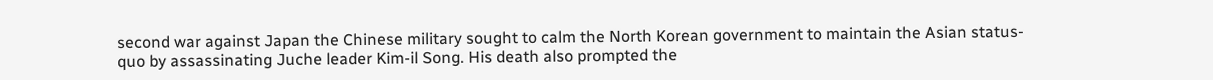second war against Japan the Chinese military sought to calm the North Korean government to maintain the Asian status-quo by assassinating Juche leader Kim-il Song. His death also prompted the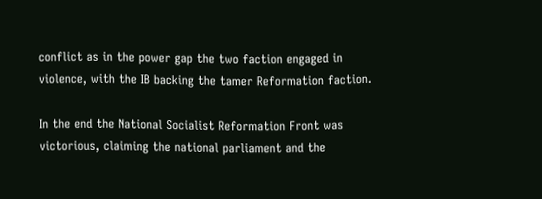conflict as in the power gap the two faction engaged in violence, with the IB backing the tamer Reformation faction.

In the end the National Socialist Reformation Front was victorious, claiming the national parliament and the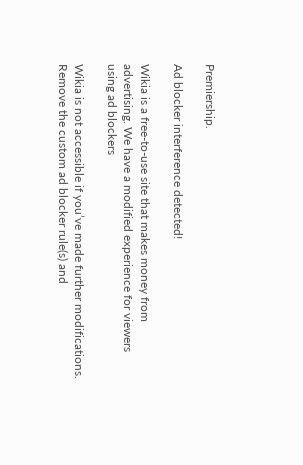Premiership.

Ad blocker interference detected!

Wikia is a free-to-use site that makes money from advertising. We have a modified experience for viewers using ad blockers

Wikia is not accessible if you’ve made further modifications. Remove the custom ad blocker rule(s) and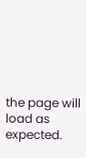the page will load as expected.